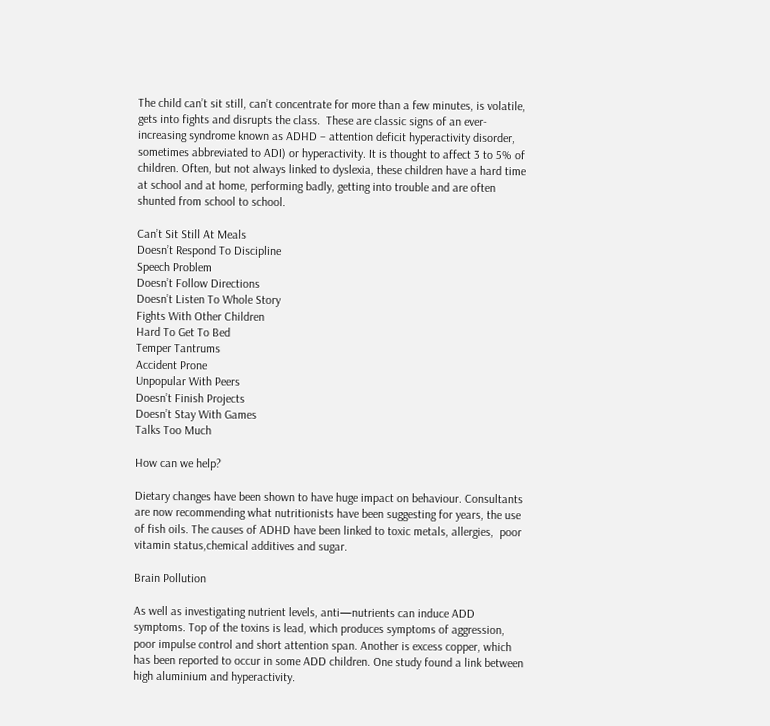The child can’t sit still, can’t concentrate for more than a few minutes, is volatile, gets into fights and disrupts the class.  These are classic signs of an ever-increasing syndrome known as ADHD – attention deficit hyperactivity disorder, sometimes abbreviated to ADI) or hyperactivity. It is thought to affect 3 to 5% of children. Often, but not always linked to dyslexia, these children have a hard time at school and at home, performing badly, getting into trouble and are often shunted from school to school.

Can’t Sit Still At Meals
Doesn’t Respond To Discipline
Speech Problem
Doesn’t Follow Directions
Doesn’t Listen To Whole Story
Fights With Other Children
Hard To Get To Bed
Temper Tantrums
Accident Prone
Unpopular With Peers
Doesn’t Finish Projects
Doesn’t Stay With Games
Talks Too Much

How can we help?

Dietary changes have been shown to have huge impact on behaviour. Consultants are now recommending what nutritionists have been suggesting for years, the use of fish oils. The causes of ADHD have been linked to toxic metals, allergies,  poor vitamin status,chemical additives and sugar.

Brain Pollution

As well as investigating nutrient levels, anti—nutrients can induce ADD symptoms. Top of the toxins is lead, which produces symptoms of aggression, poor impulse control and short attention span. Another is excess copper, which has been reported to occur in some ADD children. One study found a link between high aluminium and hyperactivity.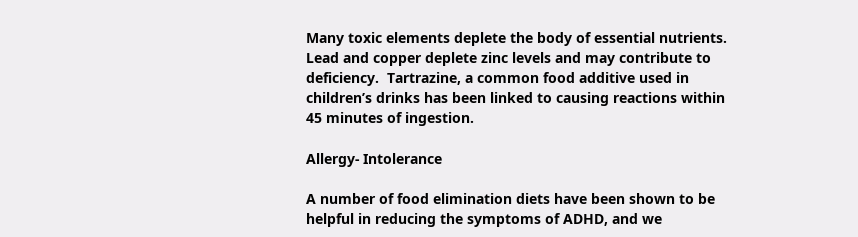Many toxic elements deplete the body of essential nutrients. Lead and copper deplete zinc levels and may contribute to deficiency.  Tartrazine, a common food additive used in children’s drinks has been linked to causing reactions within 45 minutes of ingestion.

Allergy- Intolerance

A number of food elimination diets have been shown to be helpful in reducing the symptoms of ADHD, and we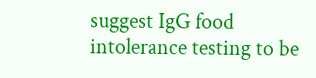suggest IgG food intolerance testing to be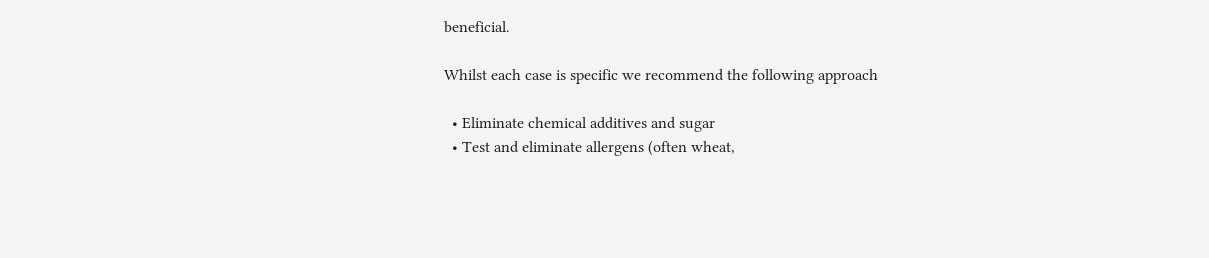beneficial.

Whilst each case is specific we recommend the following approach

  • Eliminate chemical additives and sugar
  • Test and eliminate allergens (often wheat,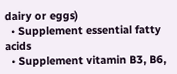dairy or eggs)
  • Supplement essential fatty acids
  • Supplement vitamin B3, B6,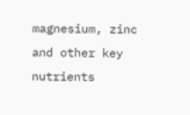magnesium, zinc and other key nutrients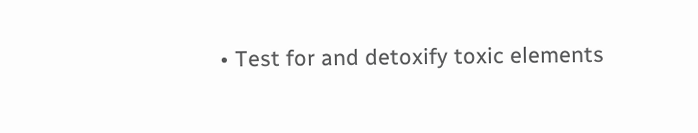• Test for and detoxify toxic elements